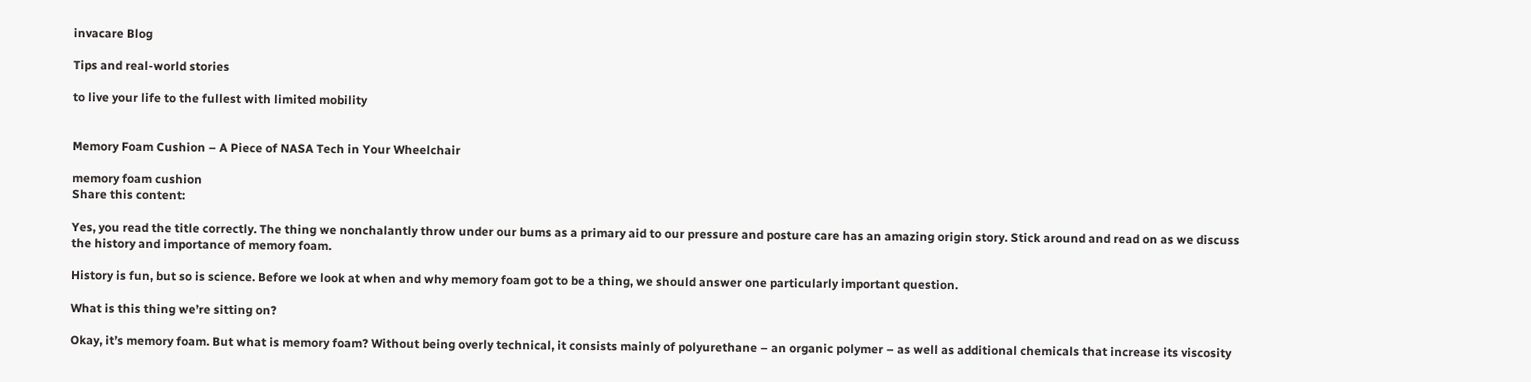invacare Blog

Tips and real-world stories

to live your life to the fullest with limited mobility


Memory Foam Cushion – A Piece of NASA Tech in Your Wheelchair

memory foam cushion
Share this content:

Yes, you read the title correctly. The thing we nonchalantly throw under our bums as a primary aid to our pressure and posture care has an amazing origin story. Stick around and read on as we discuss the history and importance of memory foam.

History is fun, but so is science. Before we look at when and why memory foam got to be a thing, we should answer one particularly important question.

What is this thing we’re sitting on?

Okay, it’s memory foam. But what is memory foam? Without being overly technical, it consists mainly of polyurethane – an organic polymer – as well as additional chemicals that increase its viscosity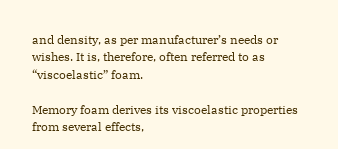and density, as per manufacturer’s needs or wishes. It is, therefore, often referred to as “viscoelastic” foam.

Memory foam derives its viscoelastic properties from several effects,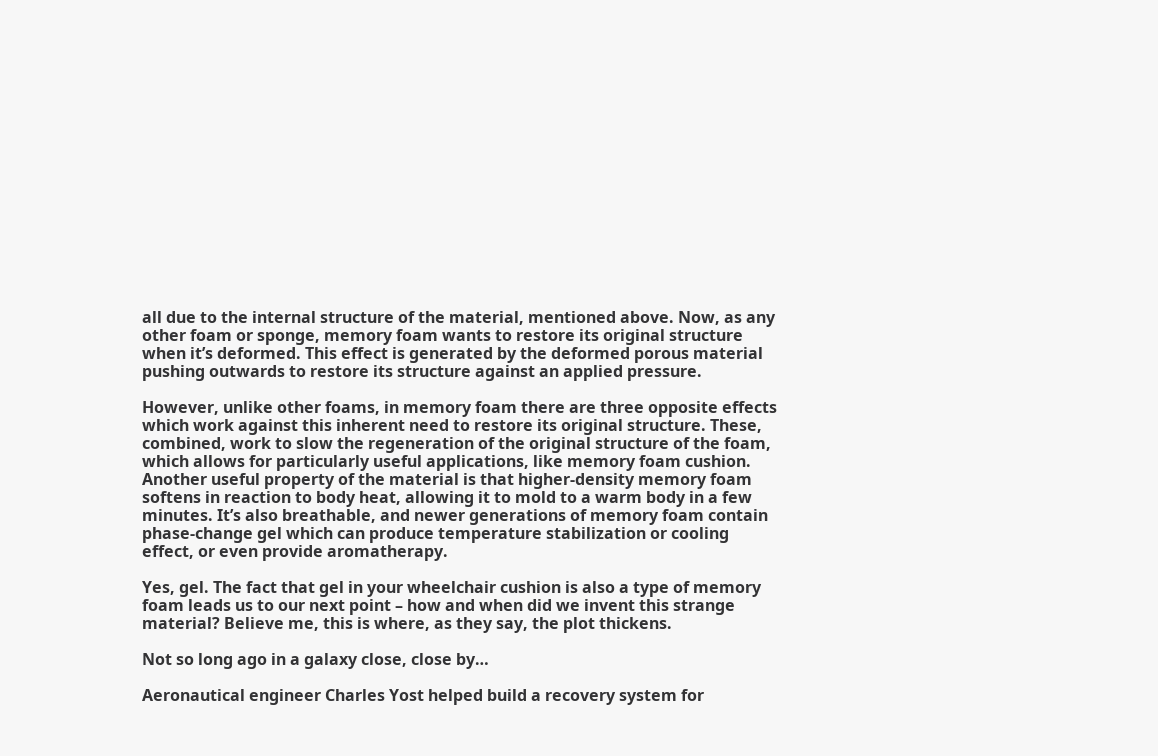all due to the internal structure of the material, mentioned above. Now, as any other foam or sponge, memory foam wants to restore its original structure when it’s deformed. This effect is generated by the deformed porous material pushing outwards to restore its structure against an applied pressure.

However, unlike other foams, in memory foam there are three opposite effects which work against this inherent need to restore its original structure. These, combined, work to slow the regeneration of the original structure of the foam, which allows for particularly useful applications, like memory foam cushion. Another useful property of the material is that higher-density memory foam softens in reaction to body heat, allowing it to mold to a warm body in a few minutes. It’s also breathable, and newer generations of memory foam contain phase-change gel which can produce temperature stabilization or cooling effect, or even provide aromatherapy.

Yes, gel. The fact that gel in your wheelchair cushion is also a type of memory foam leads us to our next point – how and when did we invent this strange material? Believe me, this is where, as they say, the plot thickens.

Not so long ago in a galaxy close, close by…

Aeronautical engineer Charles Yost helped build a recovery system for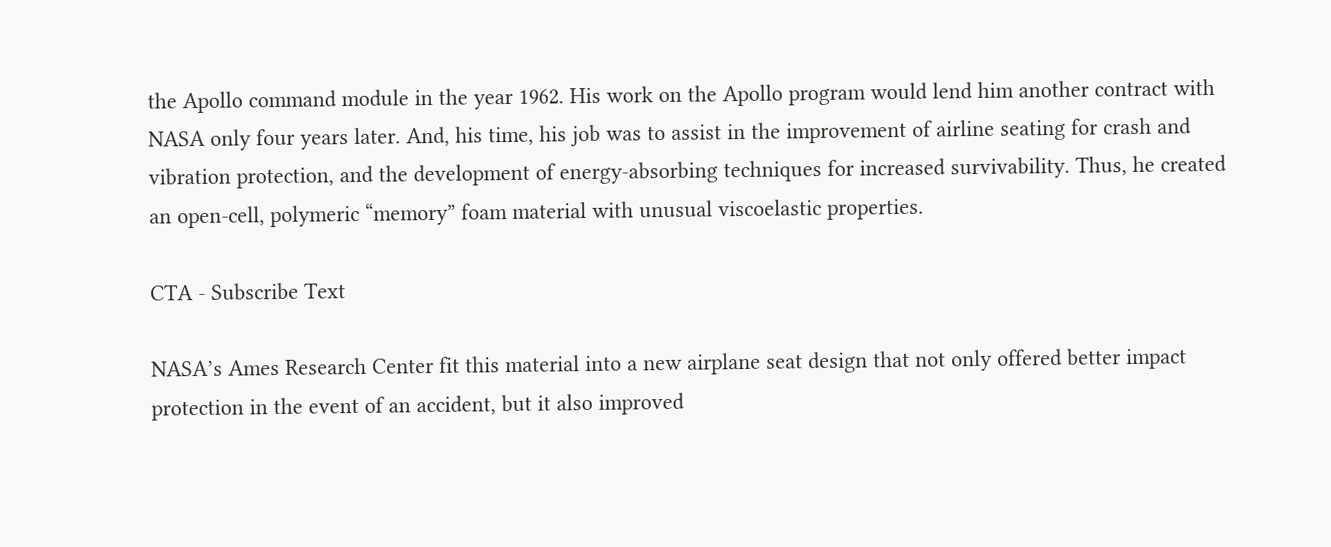the Apollo command module in the year 1962. His work on the Apollo program would lend him another contract with NASA only four years later. And, his time, his job was to assist in the improvement of airline seating for crash and vibration protection, and the development of energy-absorbing techniques for increased survivability. Thus, he created an open-cell, polymeric “memory” foam material with unusual viscoelastic properties.

CTA - Subscribe Text

NASA’s Ames Research Center fit this material into a new airplane seat design that not only offered better impact protection in the event of an accident, but it also improved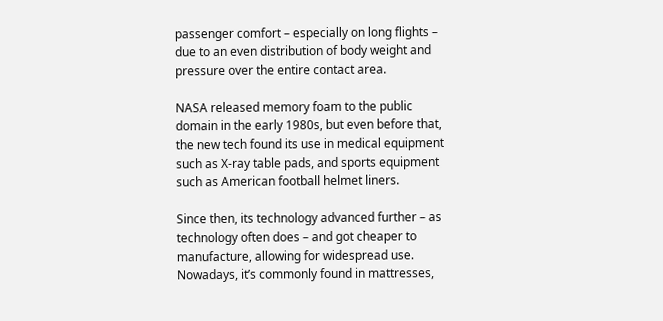passenger comfort – especially on long flights – due to an even distribution of body weight and pressure over the entire contact area.

NASA released memory foam to the public domain in the early 1980s, but even before that, the new tech found its use in medical equipment such as X-ray table pads, and sports equipment such as American football helmet liners.

Since then, its technology advanced further – as technology often does – and got cheaper to manufacture, allowing for widespread use. Nowadays, it’s commonly found in mattresses,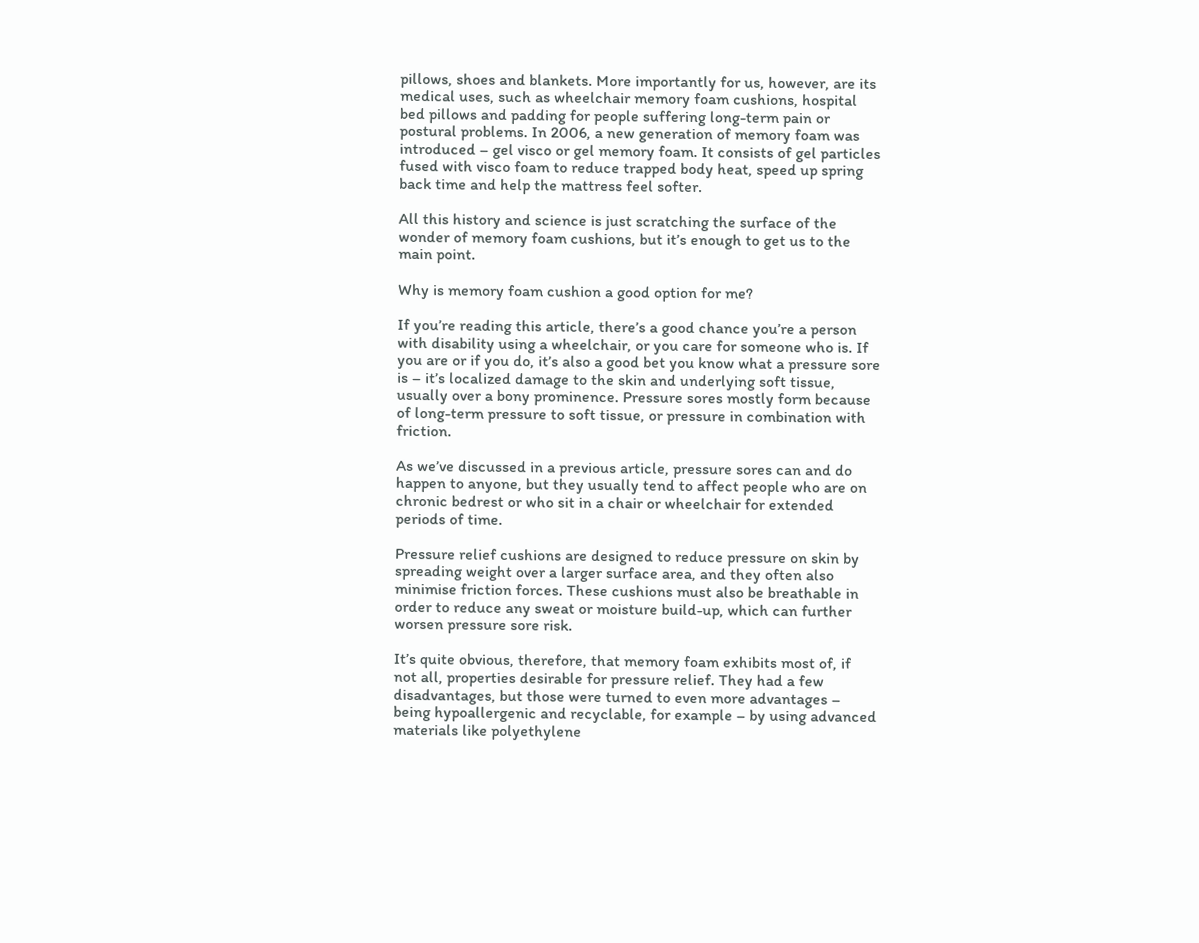pillows, shoes and blankets. More importantly for us, however, are its medical uses, such as wheelchair memory foam cushions, hospital bed pillows and padding for people suffering long-term pain or postural problems. In 2006, a new generation of memory foam was introduced – gel visco or gel memory foam. It consists of gel particles fused with visco foam to reduce trapped body heat, speed up spring back time and help the mattress feel softer.

All this history and science is just scratching the surface of the wonder of memory foam cushions, but it’s enough to get us to the main point.

Why is memory foam cushion a good option for me?

If you’re reading this article, there’s a good chance you’re a person with disability using a wheelchair, or you care for someone who is. If you are or if you do, it’s also a good bet you know what a pressure sore is – it’s localized damage to the skin and underlying soft tissue, usually over a bony prominence. Pressure sores mostly form because of long-term pressure to soft tissue, or pressure in combination with friction.

As we’ve discussed in a previous article, pressure sores can and do happen to anyone, but they usually tend to affect people who are on chronic bedrest or who sit in a chair or wheelchair for extended periods of time.

Pressure relief cushions are designed to reduce pressure on skin by spreading weight over a larger surface area, and they often also minimise friction forces. These cushions must also be breathable in order to reduce any sweat or moisture build-up, which can further worsen pressure sore risk.

It’s quite obvious, therefore, that memory foam exhibits most of, if not all, properties desirable for pressure relief. They had a few disadvantages, but those were turned to even more advantages – being hypoallergenic and recyclable, for example – by using advanced materials like polyethylene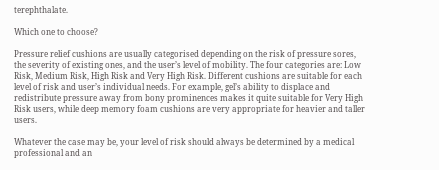terephthalate.

Which one to choose?

Pressure relief cushions are usually categorised depending on the risk of pressure sores, the severity of existing ones, and the user’s level of mobility. The four categories are: Low Risk, Medium Risk, High Risk and Very High Risk. Different cushions are suitable for each level of risk and user’s individual needs. For example, gel’s ability to displace and redistribute pressure away from bony prominences makes it quite suitable for Very High Risk users, while deep memory foam cushions are very appropriate for heavier and taller users.

Whatever the case may be, your level of risk should always be determined by a medical professional and an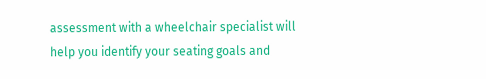assessment with a wheelchair specialist will help you identify your seating goals and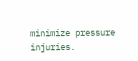minimize pressure injuries.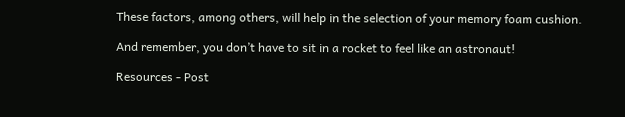These factors, among others, will help in the selection of your memory foam cushion.

And remember, you don’t have to sit in a rocket to feel like an astronaut!

Resources - Post